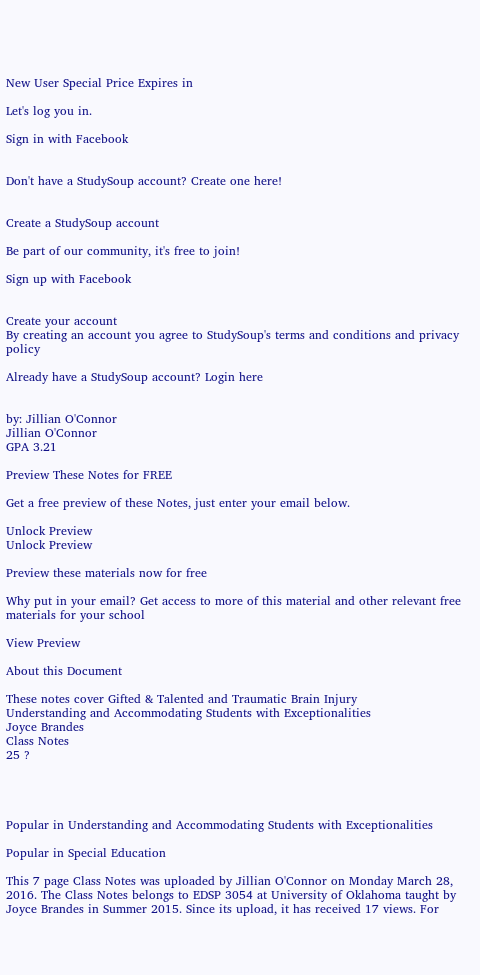New User Special Price Expires in

Let's log you in.

Sign in with Facebook


Don't have a StudySoup account? Create one here!


Create a StudySoup account

Be part of our community, it's free to join!

Sign up with Facebook


Create your account
By creating an account you agree to StudySoup's terms and conditions and privacy policy

Already have a StudySoup account? Login here


by: Jillian O'Connor
Jillian O'Connor
GPA 3.21

Preview These Notes for FREE

Get a free preview of these Notes, just enter your email below.

Unlock Preview
Unlock Preview

Preview these materials now for free

Why put in your email? Get access to more of this material and other relevant free materials for your school

View Preview

About this Document

These notes cover Gifted & Talented and Traumatic Brain Injury
Understanding and Accommodating Students with Exceptionalities
Joyce Brandes
Class Notes
25 ?




Popular in Understanding and Accommodating Students with Exceptionalities

Popular in Special Education

This 7 page Class Notes was uploaded by Jillian O'Connor on Monday March 28, 2016. The Class Notes belongs to EDSP 3054 at University of Oklahoma taught by Joyce Brandes in Summer 2015. Since its upload, it has received 17 views. For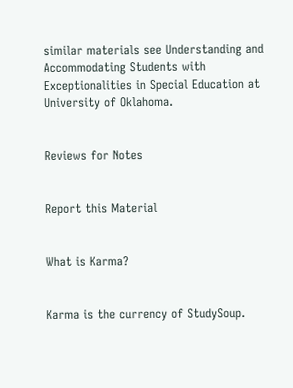similar materials see Understanding and Accommodating Students with Exceptionalities in Special Education at University of Oklahoma.


Reviews for Notes


Report this Material


What is Karma?


Karma is the currency of StudySoup.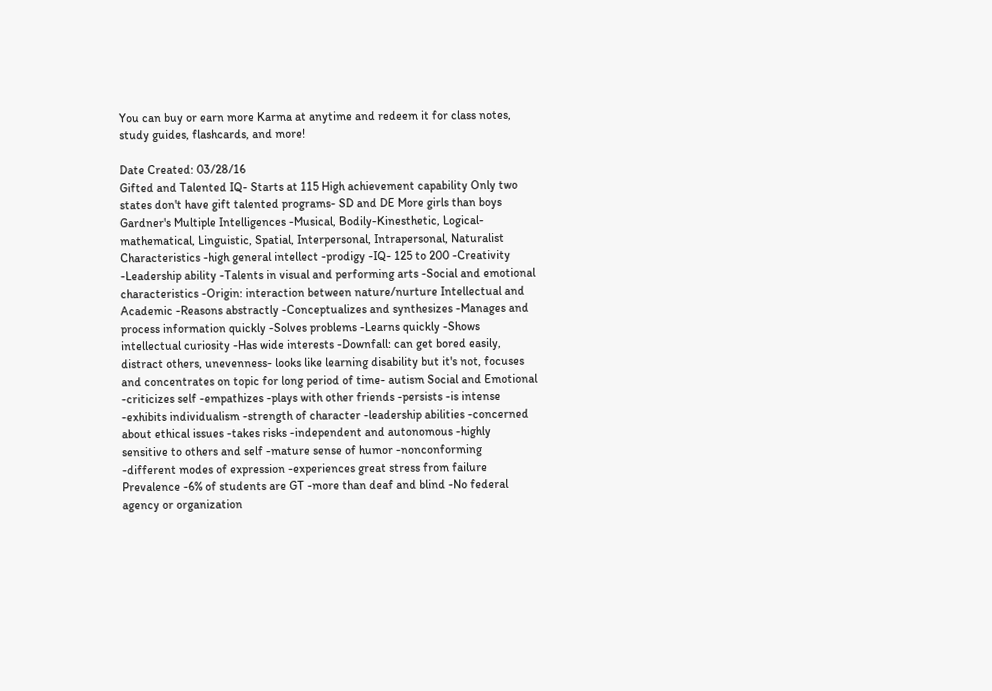You can buy or earn more Karma at anytime and redeem it for class notes, study guides, flashcards, and more!

Date Created: 03/28/16
Gifted and Talented IQ- Starts at 115 High achievement capability Only two states don't have gift talented programs- SD and DE More girls than boys Gardner's Multiple Intelligences -Musical, Bodily-Kinesthetic, Logical-mathematical, Linguistic, Spatial, Interpersonal, Intrapersonal, Naturalist Characteristics -high general intellect -prodigy -IQ- 125 to 200 -Creativity -Leadership ability -Talents in visual and performing arts -Social and emotional characteristics -Origin: interaction between nature/nurture Intellectual and Academic -Reasons abstractly -Conceptualizes and synthesizes -Manages and process information quickly -Solves problems -Learns quickly -Shows intellectual curiosity -Has wide interests -Downfall: can get bored easily, distract others, unevenness- looks like learning disability but it's not, focuses and concentrates on topic for long period of time- autism Social and Emotional -criticizes self -empathizes -plays with other friends -persists -is intense -exhibits individualism -strength of character -leadership abilities -concerned about ethical issues -takes risks -independent and autonomous -highly sensitive to others and self -mature sense of humor -nonconforming -different modes of expression -experiences great stress from failure Prevalence -6% of students are GT -more than deaf and blind -No federal agency or organization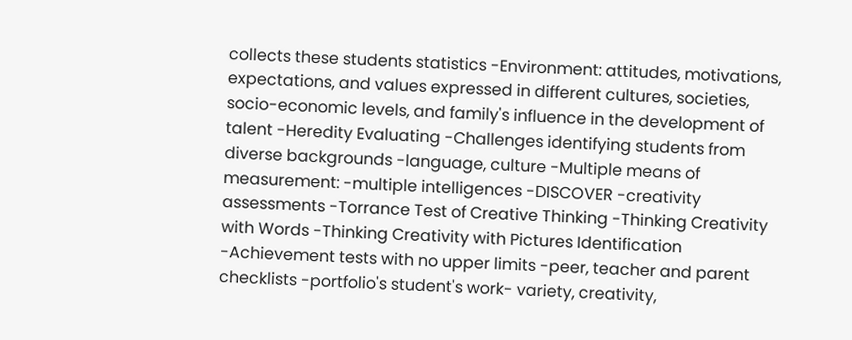collects these students statistics -Environment: attitudes, motivations, expectations, and values expressed in different cultures, societies, socio-economic levels, and family's influence in the development of talent -Heredity Evaluating -Challenges identifying students from diverse backgrounds -language, culture -Multiple means of measurement: -multiple intelligences -DISCOVER -creativity assessments -Torrance Test of Creative Thinking -Thinking Creativity with Words -Thinking Creativity with Pictures Identification -Achievement tests with no upper limits -peer, teacher and parent checklists -portfolio's student's work- variety, creativity,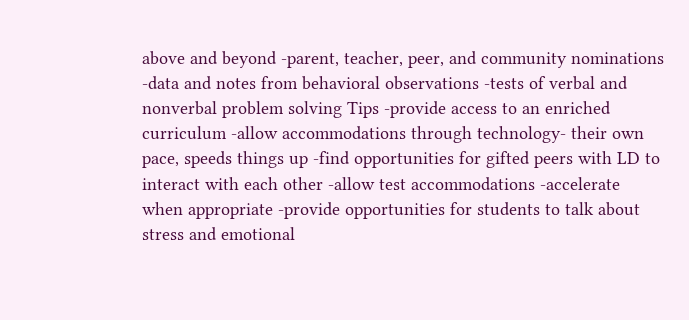above and beyond -parent, teacher, peer, and community nominations -data and notes from behavioral observations -tests of verbal and nonverbal problem solving Tips -provide access to an enriched curriculum -allow accommodations through technology- their own pace, speeds things up -find opportunities for gifted peers with LD to interact with each other -allow test accommodations -accelerate when appropriate -provide opportunities for students to talk about stress and emotional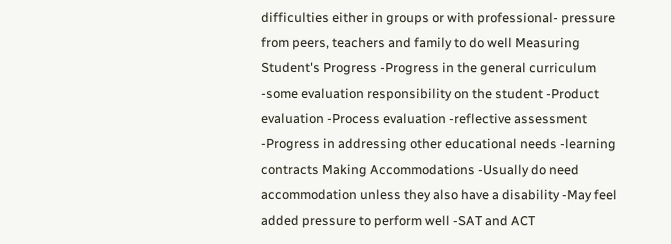difficulties either in groups or with professional- pressure from peers, teachers and family to do well Measuring Student's Progress -Progress in the general curriculum -some evaluation responsibility on the student -Product evaluation -Process evaluation -reflective assessment -Progress in addressing other educational needs -learning contracts Making Accommodations -Usually do need accommodation unless they also have a disability -May feel added pressure to perform well -SAT and ACT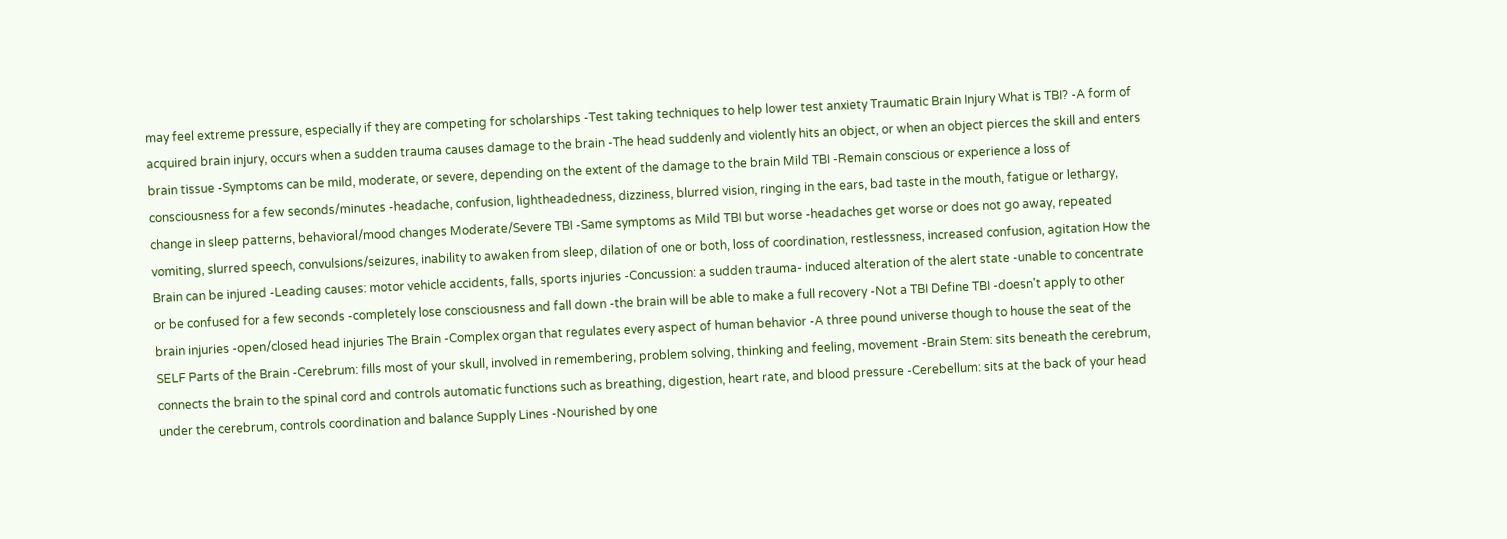may feel extreme pressure, especially if they are competing for scholarships -Test taking techniques to help lower test anxiety Traumatic Brain Injury What is TBI? -A form of acquired brain injury, occurs when a sudden trauma causes damage to the brain -The head suddenly and violently hits an object, or when an object pierces the skill and enters brain tissue -Symptoms can be mild, moderate, or severe, depending on the extent of the damage to the brain Mild TBI -Remain conscious or experience a loss of consciousness for a few seconds/minutes -headache, confusion, lightheadedness, dizziness, blurred vision, ringing in the ears, bad taste in the mouth, fatigue or lethargy, change in sleep patterns, behavioral/mood changes Moderate/Severe TBI -Same symptoms as Mild TBI but worse -headaches get worse or does not go away, repeated vomiting, slurred speech, convulsions/seizures, inability to awaken from sleep, dilation of one or both, loss of coordination, restlessness, increased confusion, agitation How the Brain can be injured -Leading causes: motor vehicle accidents, falls, sports injuries -Concussion: a sudden trauma- induced alteration of the alert state -unable to concentrate or be confused for a few seconds -completely lose consciousness and fall down -the brain will be able to make a full recovery -Not a TBI Define TBI -doesn't apply to other brain injuries -open/closed head injuries The Brain -Complex organ that regulates every aspect of human behavior -A three pound universe though to house the seat of the SELF Parts of the Brain -Cerebrum: fills most of your skull, involved in remembering, problem solving, thinking and feeling, movement -Brain Stem: sits beneath the cerebrum, connects the brain to the spinal cord and controls automatic functions such as breathing, digestion, heart rate, and blood pressure -Cerebellum: sits at the back of your head under the cerebrum, controls coordination and balance Supply Lines -Nourished by one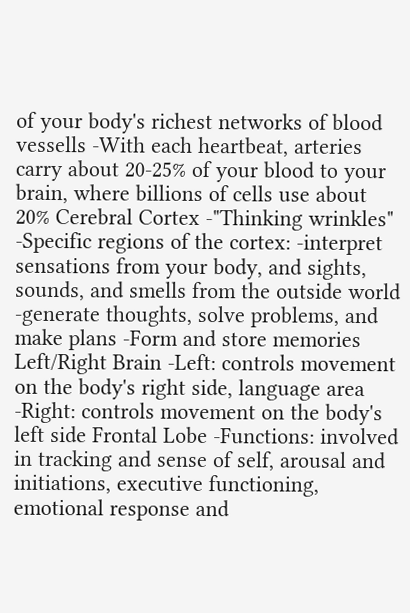of your body's richest networks of blood vessells -With each heartbeat, arteries carry about 20-25% of your blood to your brain, where billions of cells use about 20% Cerebral Cortex -"Thinking wrinkles" -Specific regions of the cortex: -interpret sensations from your body, and sights, sounds, and smells from the outside world -generate thoughts, solve problems, and make plans -Form and store memories Left/Right Brain -Left: controls movement on the body's right side, language area -Right: controls movement on the body's left side Frontal Lobe -Functions: involved in tracking and sense of self, arousal and initiations, executive functioning, emotional response and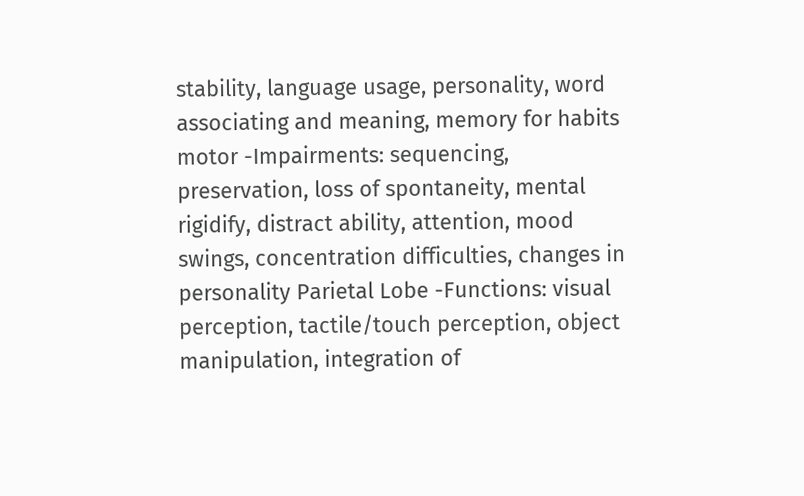stability, language usage, personality, word associating and meaning, memory for habits motor -Impairments: sequencing, preservation, loss of spontaneity, mental rigidify, distract ability, attention, mood swings, concentration difficulties, changes in personality Parietal Lobe -Functions: visual perception, tactile/touch perception, object manipulation, integration of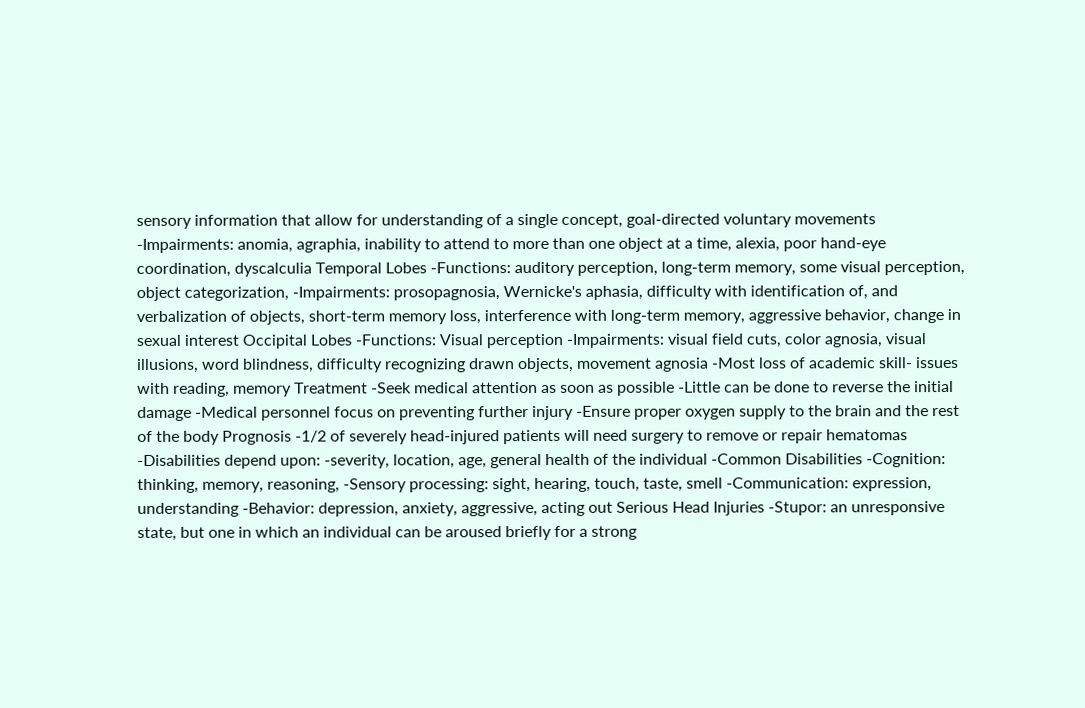sensory information that allow for understanding of a single concept, goal-directed voluntary movements -Impairments: anomia, agraphia, inability to attend to more than one object at a time, alexia, poor hand-eye coordination, dyscalculia Temporal Lobes -Functions: auditory perception, long-term memory, some visual perception, object categorization, -Impairments: prosopagnosia, Wernicke's aphasia, difficulty with identification of, and verbalization of objects, short-term memory loss, interference with long-term memory, aggressive behavior, change in sexual interest Occipital Lobes -Functions: Visual perception -Impairments: visual field cuts, color agnosia, visual illusions, word blindness, difficulty recognizing drawn objects, movement agnosia -Most loss of academic skill- issues with reading, memory Treatment -Seek medical attention as soon as possible -Little can be done to reverse the initial damage -Medical personnel focus on preventing further injury -Ensure proper oxygen supply to the brain and the rest of the body Prognosis -1/2 of severely head-injured patients will need surgery to remove or repair hematomas -Disabilities depend upon: -severity, location, age, general health of the individual -Common Disabilities -Cognition: thinking, memory, reasoning, -Sensory processing: sight, hearing, touch, taste, smell -Communication: expression, understanding -Behavior: depression, anxiety, aggressive, acting out Serious Head Injuries -Stupor: an unresponsive state, but one in which an individual can be aroused briefly for a strong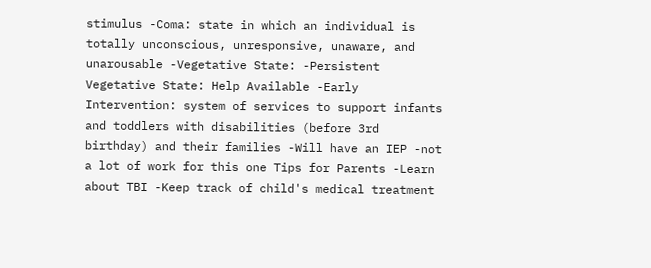stimulus -Coma: state in which an individual is totally unconscious, unresponsive, unaware, and unarousable -Vegetative State: -Persistent Vegetative State: Help Available -Early Intervention: system of services to support infants and toddlers with disabilities (before 3rd birthday) and their families -Will have an IEP -not a lot of work for this one Tips for Parents -Learn about TBI -Keep track of child's medical treatment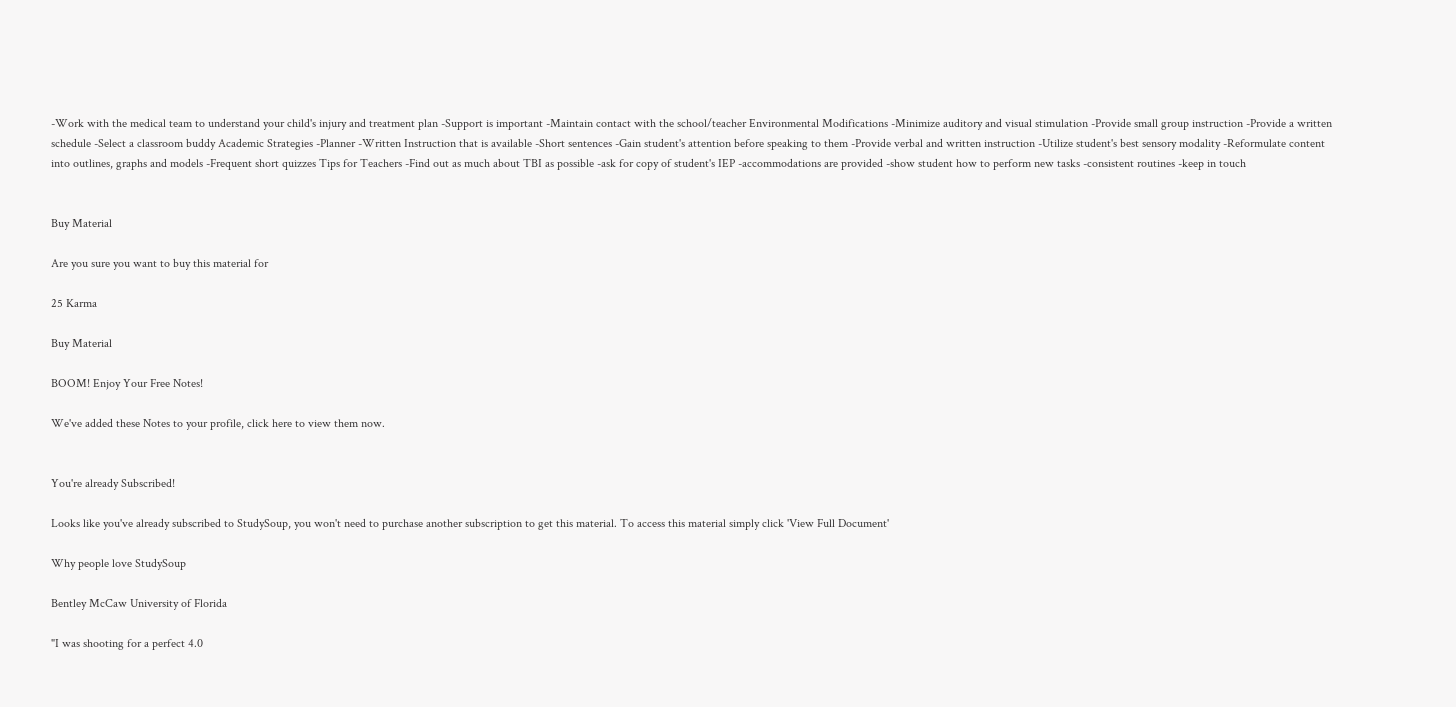-Work with the medical team to understand your child's injury and treatment plan -Support is important -Maintain contact with the school/teacher Environmental Modifications -Minimize auditory and visual stimulation -Provide small group instruction -Provide a written schedule -Select a classroom buddy Academic Strategies -Planner -Written Instruction that is available -Short sentences -Gain student's attention before speaking to them -Provide verbal and written instruction -Utilize student's best sensory modality -Reformulate content into outlines, graphs and models -Frequent short quizzes Tips for Teachers -Find out as much about TBI as possible -ask for copy of student's IEP -accommodations are provided -show student how to perform new tasks -consistent routines -keep in touch


Buy Material

Are you sure you want to buy this material for

25 Karma

Buy Material

BOOM! Enjoy Your Free Notes!

We've added these Notes to your profile, click here to view them now.


You're already Subscribed!

Looks like you've already subscribed to StudySoup, you won't need to purchase another subscription to get this material. To access this material simply click 'View Full Document'

Why people love StudySoup

Bentley McCaw University of Florida

"I was shooting for a perfect 4.0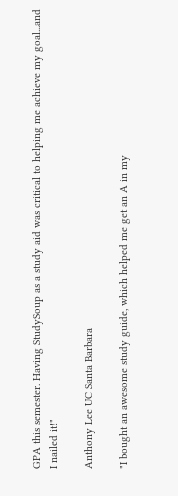GPA this semester. Having StudySoup as a study aid was critical to helping me achieve my goal...and I nailed it!"

Anthony Lee UC Santa Barbara

"I bought an awesome study guide, which helped me get an A in my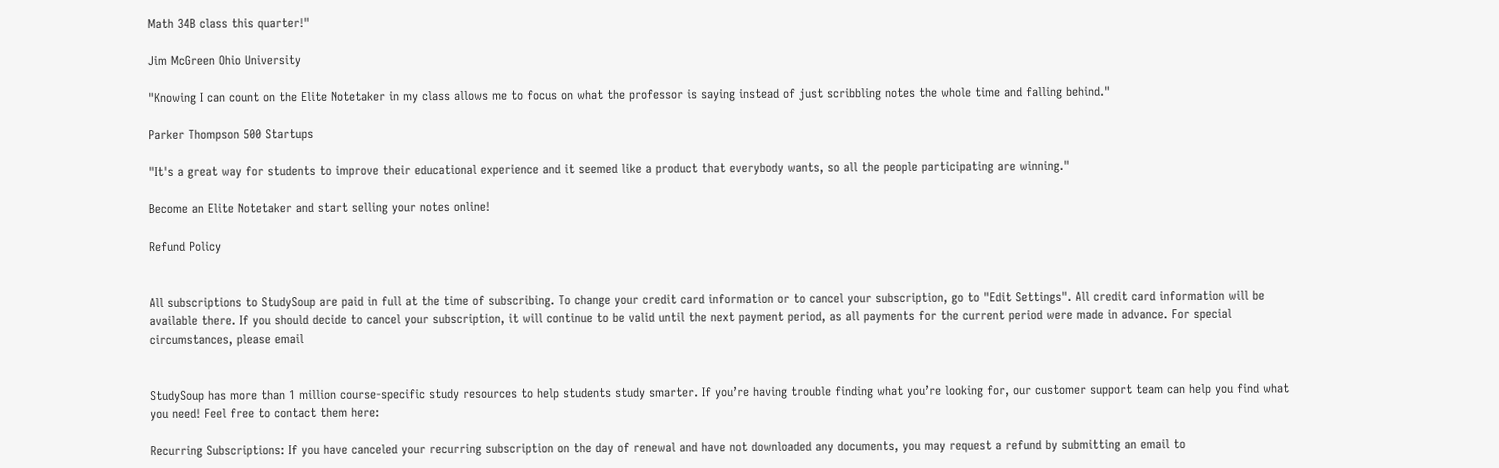Math 34B class this quarter!"

Jim McGreen Ohio University

"Knowing I can count on the Elite Notetaker in my class allows me to focus on what the professor is saying instead of just scribbling notes the whole time and falling behind."

Parker Thompson 500 Startups

"It's a great way for students to improve their educational experience and it seemed like a product that everybody wants, so all the people participating are winning."

Become an Elite Notetaker and start selling your notes online!

Refund Policy


All subscriptions to StudySoup are paid in full at the time of subscribing. To change your credit card information or to cancel your subscription, go to "Edit Settings". All credit card information will be available there. If you should decide to cancel your subscription, it will continue to be valid until the next payment period, as all payments for the current period were made in advance. For special circumstances, please email


StudySoup has more than 1 million course-specific study resources to help students study smarter. If you’re having trouble finding what you’re looking for, our customer support team can help you find what you need! Feel free to contact them here:

Recurring Subscriptions: If you have canceled your recurring subscription on the day of renewal and have not downloaded any documents, you may request a refund by submitting an email to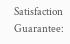Satisfaction Guarantee: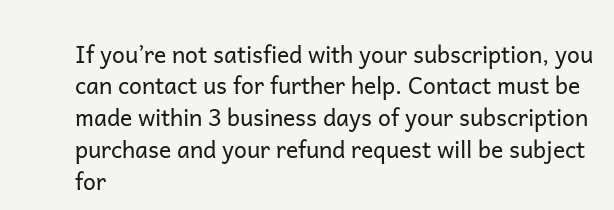If you’re not satisfied with your subscription, you can contact us for further help. Contact must be made within 3 business days of your subscription purchase and your refund request will be subject for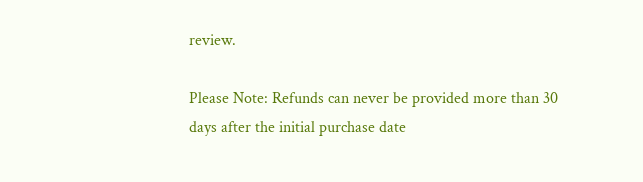review.

Please Note: Refunds can never be provided more than 30 days after the initial purchase date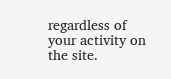regardless of your activity on the site.